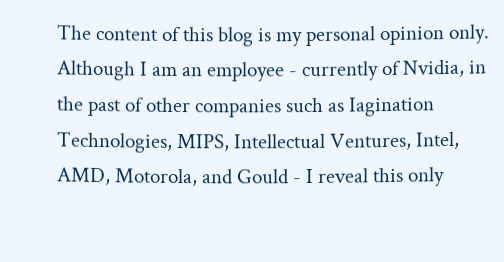The content of this blog is my personal opinion only. Although I am an employee - currently of Nvidia, in the past of other companies such as Iagination Technologies, MIPS, Intellectual Ventures, Intel, AMD, Motorola, and Gould - I reveal this only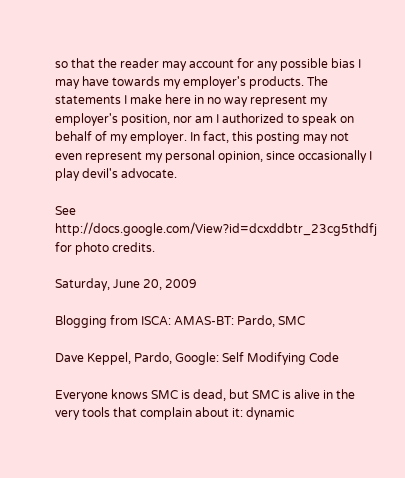so that the reader may account for any possible bias I may have towards my employer's products. The statements I make here in no way represent my employer's position, nor am I authorized to speak on behalf of my employer. In fact, this posting may not even represent my personal opinion, since occasionally I play devil's advocate.

See http://docs.google.com/View?id=dcxddbtr_23cg5thdfj for photo credits.

Saturday, June 20, 2009

Blogging from ISCA: AMAS-BT: Pardo, SMC

Dave Keppel, Pardo, Google: Self Modifying Code

Everyone knows SMC is dead, but SMC is alive in the very tools that complain about it: dynamic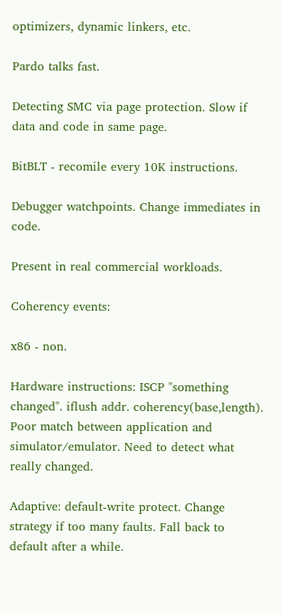optimizers, dynamic linkers, etc.

Pardo talks fast.

Detecting SMC via page protection. Slow if data and code in same page.

BitBLT - recomile every 10K instructions.

Debugger watchpoints. Change immediates in code.

Present in real commercial workloads.

Coherency events:

x86 - non.

Hardware instructions: ISCP "something changed". iflush addr. coherency(base,length).
Poor match between application and simulator/emulator. Need to detect what really changed.

Adaptive: default-write protect. Change strategy if too many faults. Fall back to default after a while.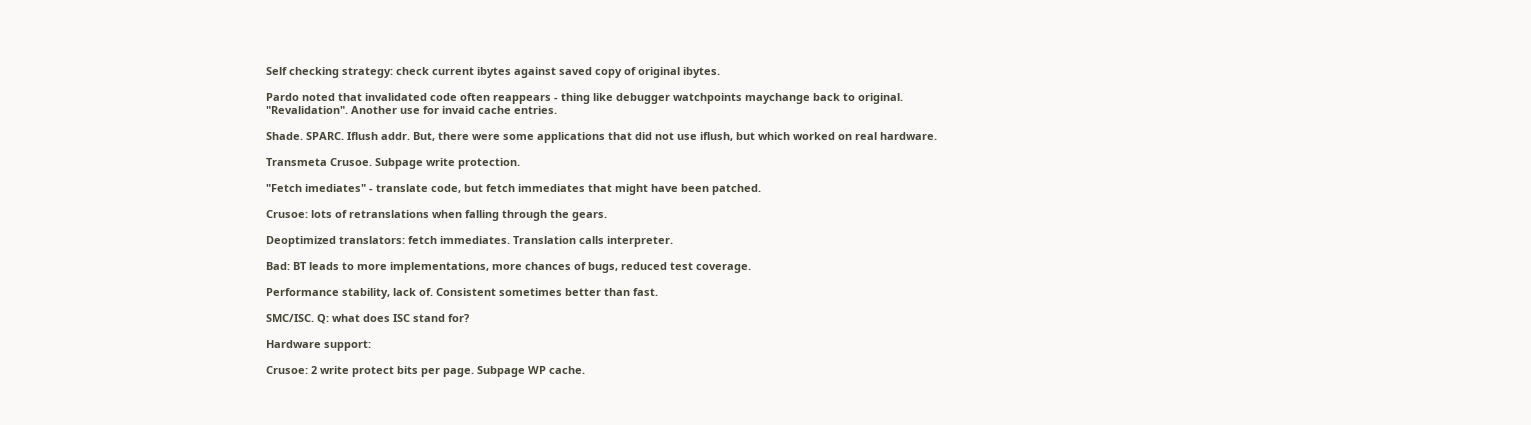Self checking strategy: check current ibytes against saved copy of original ibytes.

Pardo noted that invalidated code often reappears - thing like debugger watchpoints maychange back to original. "Revalidation". Another use for invaid cache entries.

Shade. SPARC. Iflush addr. But, there were some applications that did not use iflush, but which worked on real hardware.

Transmeta Crusoe. Subpage write protection.

"Fetch imediates" - translate code, but fetch immediates that might have been patched.

Crusoe: lots of retranslations when falling through the gears.

Deoptimized translators: fetch immediates. Translation calls interpreter.

Bad: BT leads to more implementations, more chances of bugs, reduced test coverage.

Performance stability, lack of. Consistent sometimes better than fast.

SMC/ISC. Q: what does ISC stand for?

Hardware support:

Crusoe: 2 write protect bits per page. Subpage WP cache.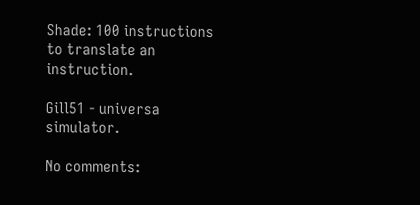Shade: 100 instructions to translate an instruction.

Gill51 - universa simulator.

No comments: